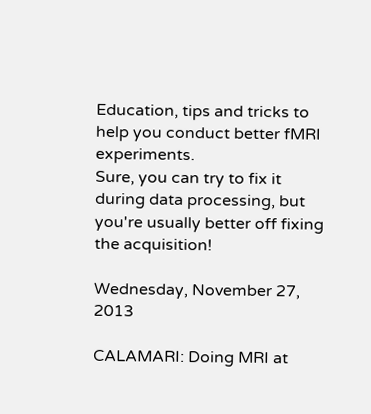Education, tips and tricks to help you conduct better fMRI experiments.
Sure, you can try to fix it during data processing, but you're usually better off fixing the acquisition!

Wednesday, November 27, 2013

CALAMARI: Doing MRI at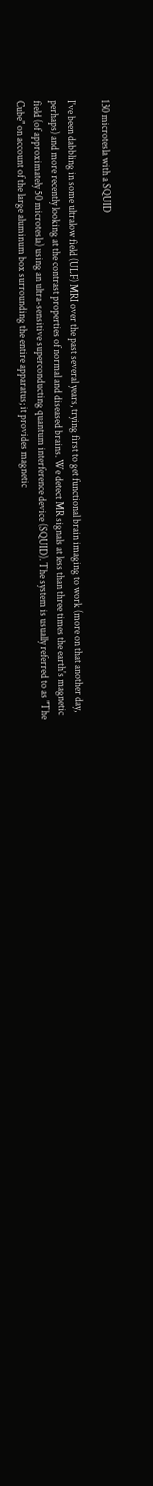130 microtesla with a SQUID

I've been dabbling in some ultralow field (ULF) MRI over the past several years, trying first to get functional brain imaging to work (more on that another day, perhaps) and more recently looking at the contrast properties of normal and diseased brains. We detect MR signals at less than three times the earth's magnetic field (of approximately 50 microtesla) using an ultra-sensitive superconducting quantum interference device (SQUID). The system is usually referred to as "The Cube" on account of the large aluminum box surrounding the entire apparatus; it provides magnetic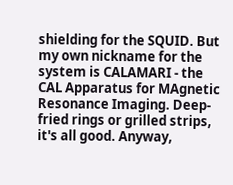shielding for the SQUID. But my own nickname for the system is CALAMARI - the CAL Apparatus for MAgnetic Resonance Imaging. Deep-fried rings or grilled strips, it's all good. Anyway,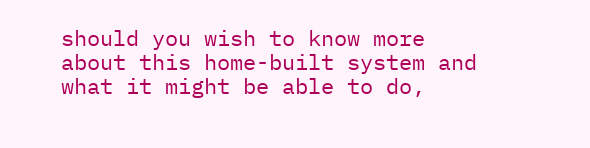should you wish to know more about this home-built system and what it might be able to do,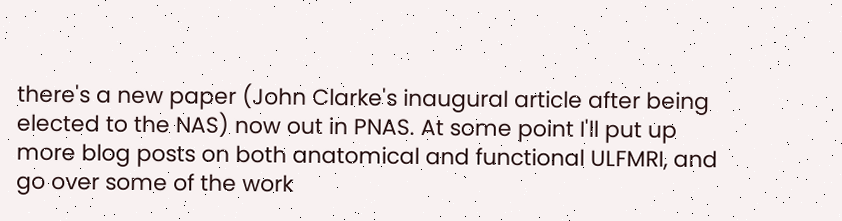there's a new paper (John Clarke's inaugural article after being elected to the NAS) now out in PNAS. At some point I'll put up more blog posts on both anatomical and functional ULFMRI, and go over some of the work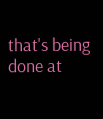that's being done at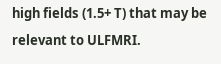high fields (1.5+ T) that may be relevant to ULFMRI.